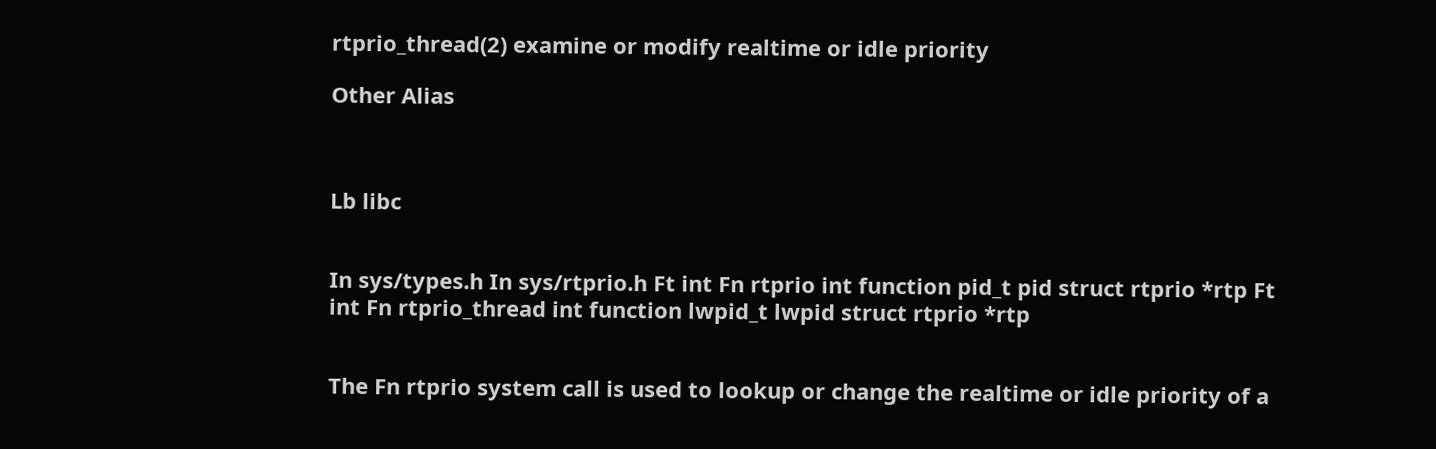rtprio_thread(2) examine or modify realtime or idle priority

Other Alias



Lb libc


In sys/types.h In sys/rtprio.h Ft int Fn rtprio int function pid_t pid struct rtprio *rtp Ft int Fn rtprio_thread int function lwpid_t lwpid struct rtprio *rtp


The Fn rtprio system call is used to lookup or change the realtime or idle priority of a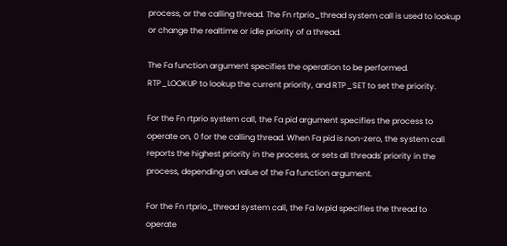process, or the calling thread. The Fn rtprio_thread system call is used to lookup or change the realtime or idle priority of a thread.

The Fa function argument specifies the operation to be performed. RTP_LOOKUP to lookup the current priority, and RTP_SET to set the priority.

For the Fn rtprio system call, the Fa pid argument specifies the process to operate on, 0 for the calling thread. When Fa pid is non-zero, the system call reports the highest priority in the process, or sets all threads' priority in the process, depending on value of the Fa function argument.

For the Fn rtprio_thread system call, the Fa lwpid specifies the thread to operate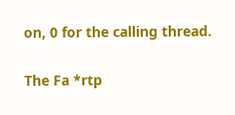on, 0 for the calling thread.

The Fa *rtp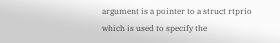argument is a pointer to a struct rtprio which is used to specify the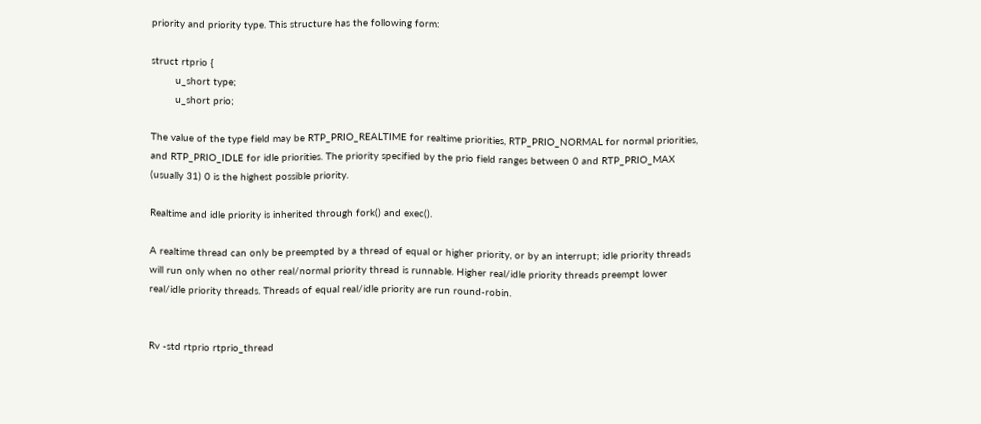priority and priority type. This structure has the following form:

struct rtprio {
        u_short type;
        u_short prio;

The value of the type field may be RTP_PRIO_REALTIME for realtime priorities, RTP_PRIO_NORMAL for normal priorities, and RTP_PRIO_IDLE for idle priorities. The priority specified by the prio field ranges between 0 and RTP_PRIO_MAX (usually 31) 0 is the highest possible priority.

Realtime and idle priority is inherited through fork() and exec().

A realtime thread can only be preempted by a thread of equal or higher priority, or by an interrupt; idle priority threads will run only when no other real/normal priority thread is runnable. Higher real/idle priority threads preempt lower real/idle priority threads. Threads of equal real/idle priority are run round-robin.


Rv -std rtprio rtprio_thread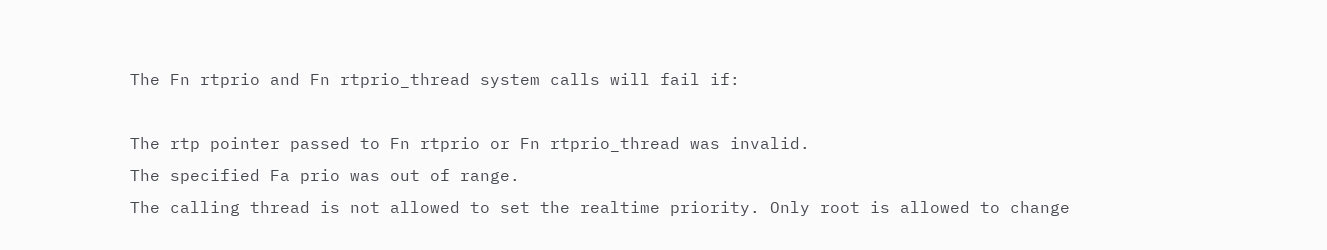The Fn rtprio and Fn rtprio_thread system calls will fail if:

The rtp pointer passed to Fn rtprio or Fn rtprio_thread was invalid.
The specified Fa prio was out of range.
The calling thread is not allowed to set the realtime priority. Only root is allowed to change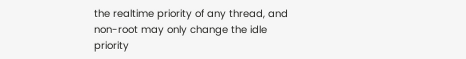the realtime priority of any thread, and non-root may only change the idle priority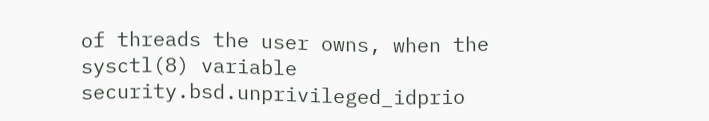of threads the user owns, when the sysctl(8) variable security.bsd.unprivileged_idprio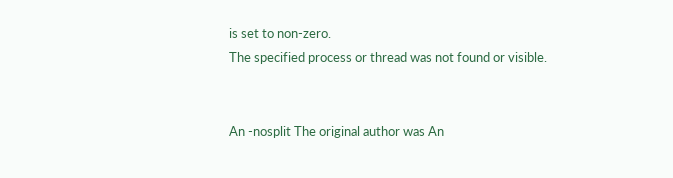is set to non-zero.
The specified process or thread was not found or visible.


An -nosplit The original author was An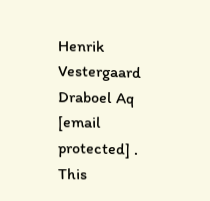Henrik Vestergaard Draboel Aq [email protected] . This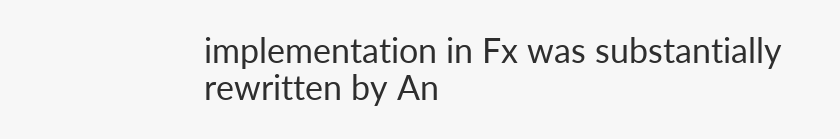implementation in Fx was substantially rewritten by An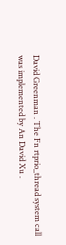David Greenman . The Fn rtprio_thread system call was implemented by An David Xu .